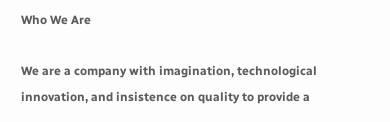Who We Are

We are a company with imagination, technological innovation, and insistence on quality to provide a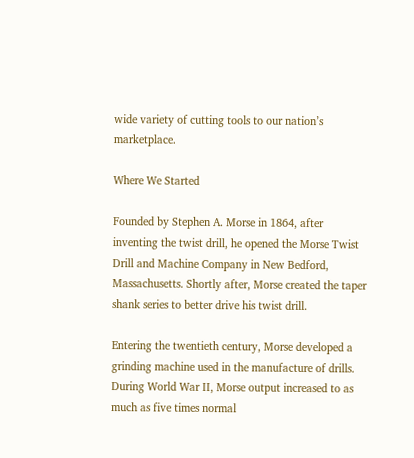wide variety of cutting tools to our nation’s marketplace.

Where We Started

Founded by Stephen A. Morse in 1864, after inventing the twist drill, he opened the Morse Twist Drill and Machine Company in New Bedford, Massachusetts. Shortly after, Morse created the taper shank series to better drive his twist drill.

Entering the twentieth century, Morse developed a grinding machine used in the manufacture of drills. During World War II, Morse output increased to as much as five times normal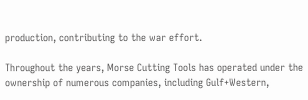production, contributing to the war effort.

Throughout the years, Morse Cutting Tools has operated under the ownership of numerous companies, including Gulf+Western,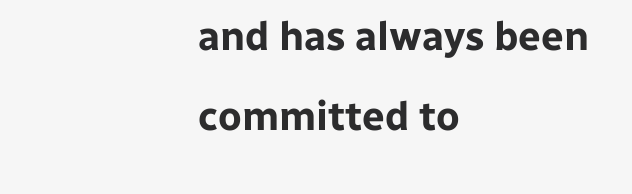and has always been committed to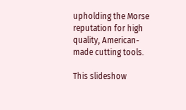upholding the Morse reputation for high quality, American-made cutting tools.

This slideshow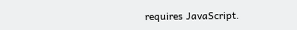requires JavaScript.